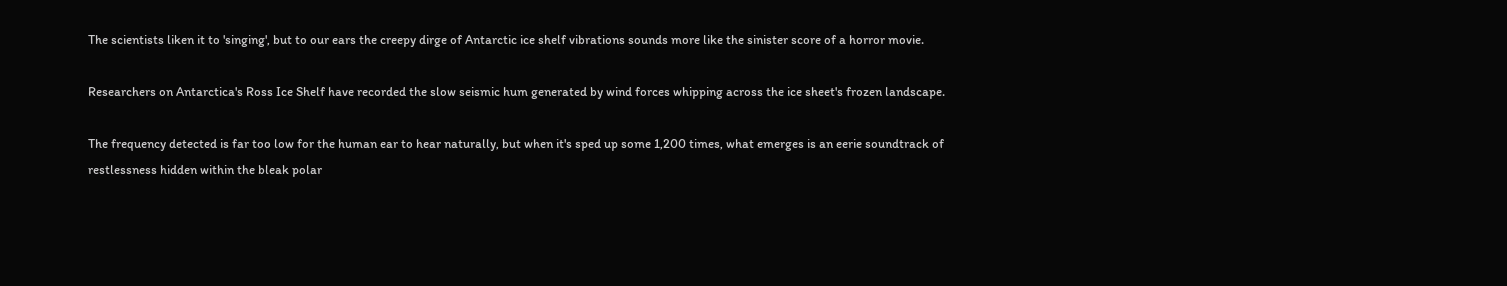The scientists liken it to 'singing', but to our ears the creepy dirge of Antarctic ice shelf vibrations sounds more like the sinister score of a horror movie.

Researchers on Antarctica's Ross Ice Shelf have recorded the slow seismic hum generated by wind forces whipping across the ice sheet's frozen landscape.

The frequency detected is far too low for the human ear to hear naturally, but when it's sped up some 1,200 times, what emerges is an eerie soundtrack of restlessness hidden within the bleak polar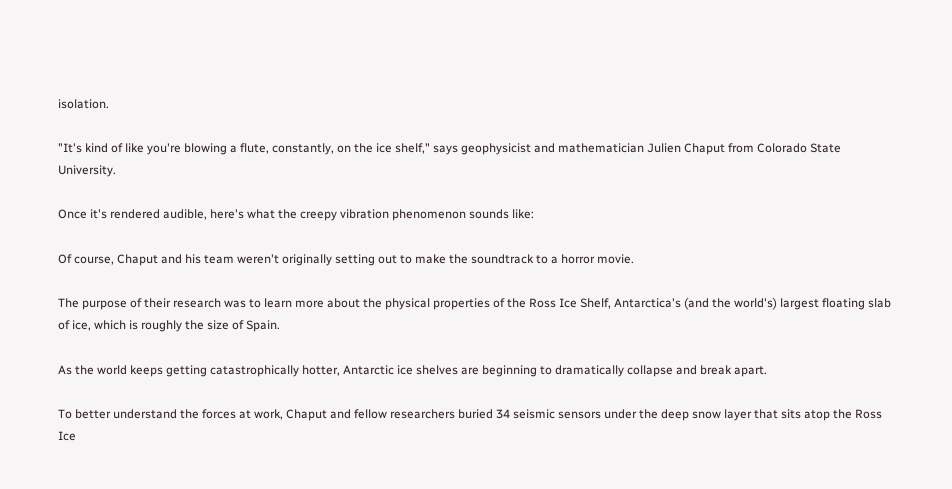isolation.

"It's kind of like you're blowing a flute, constantly, on the ice shelf," says geophysicist and mathematician Julien Chaput from Colorado State University.

Once it's rendered audible, here's what the creepy vibration phenomenon sounds like:

Of course, Chaput and his team weren't originally setting out to make the soundtrack to a horror movie.

The purpose of their research was to learn more about the physical properties of the Ross Ice Shelf, Antarctica's (and the world's) largest floating slab of ice, which is roughly the size of Spain.

As the world keeps getting catastrophically hotter, Antarctic ice shelves are beginning to dramatically collapse and break apart.

To better understand the forces at work, Chaput and fellow researchers buried 34 seismic sensors under the deep snow layer that sits atop the Ross Ice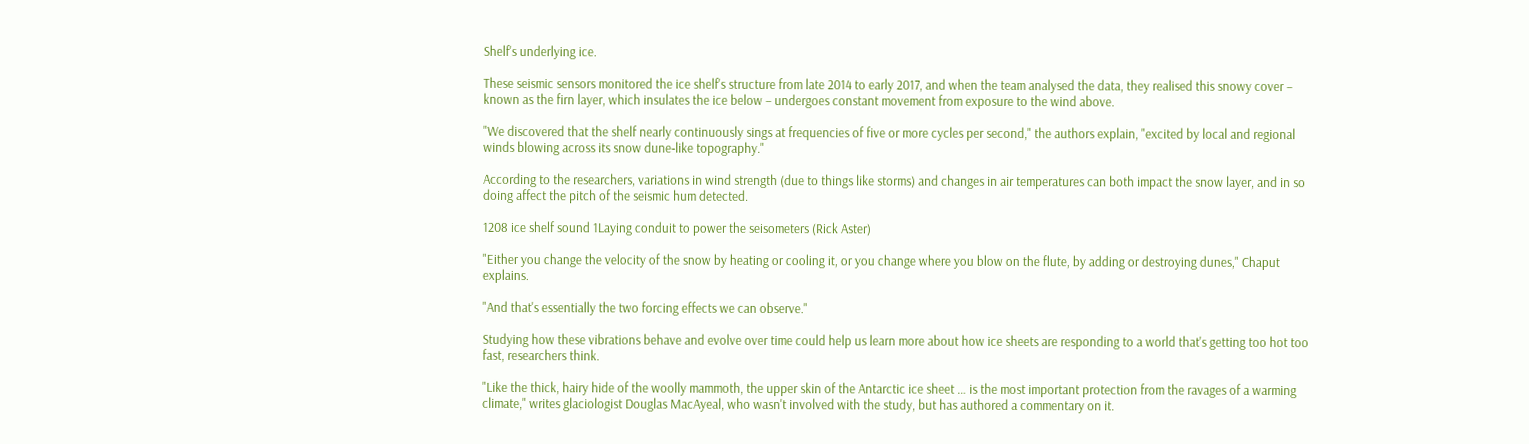Shelf's underlying ice.

These seismic sensors monitored the ice shelf's structure from late 2014 to early 2017, and when the team analysed the data, they realised this snowy cover – known as the firn layer, which insulates the ice below – undergoes constant movement from exposure to the wind above.

"We discovered that the shelf nearly continuously sings at frequencies of five or more cycles per second," the authors explain, "excited by local and regional winds blowing across its snow dune‐like topography."

According to the researchers, variations in wind strength (due to things like storms) and changes in air temperatures can both impact the snow layer, and in so doing affect the pitch of the seismic hum detected.

1208 ice shelf sound 1Laying conduit to power the seisometers (Rick Aster)

"Either you change the velocity of the snow by heating or cooling it, or you change where you blow on the flute, by adding or destroying dunes," Chaput explains.

"And that's essentially the two forcing effects we can observe."

Studying how these vibrations behave and evolve over time could help us learn more about how ice sheets are responding to a world that's getting too hot too fast, researchers think.

"Like the thick, hairy hide of the woolly mammoth, the upper skin of the Antarctic ice sheet … is the most important protection from the ravages of a warming climate," writes glaciologist Douglas MacAyeal, who wasn't involved with the study, but has authored a commentary on it.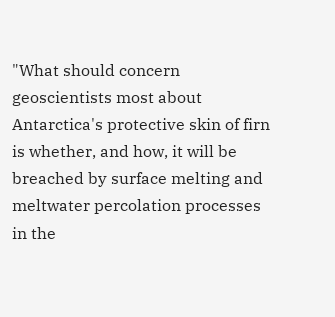"What should concern geoscientists most about Antarctica's protective skin of firn is whether, and how, it will be breached by surface melting and meltwater percolation processes in the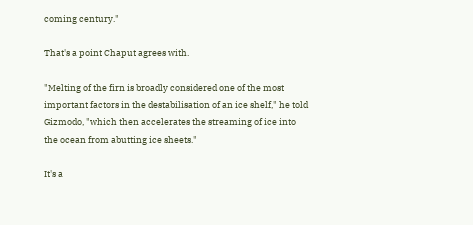coming century."

That's a point Chaput agrees with.

"Melting of the firn is broadly considered one of the most important factors in the destabilisation of an ice shelf," he told Gizmodo, "which then accelerates the streaming of ice into the ocean from abutting ice sheets."

It's a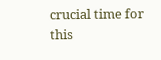crucial time for this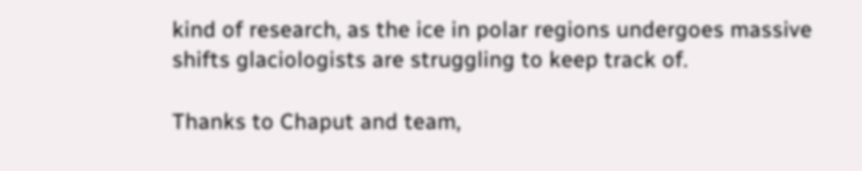kind of research, as the ice in polar regions undergoes massive shifts glaciologists are struggling to keep track of.

Thanks to Chaput and team,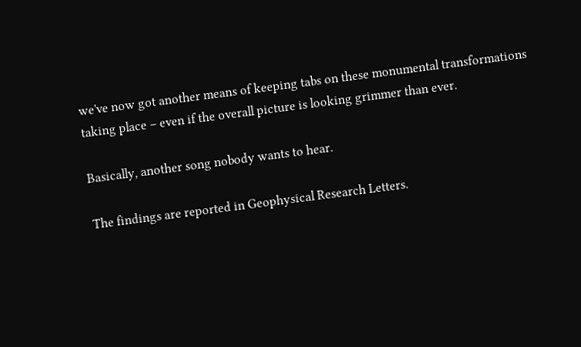we've now got another means of keeping tabs on these monumental transformations taking place – even if the overall picture is looking grimmer than ever.

Basically, another song nobody wants to hear.

The findings are reported in Geophysical Research Letters.